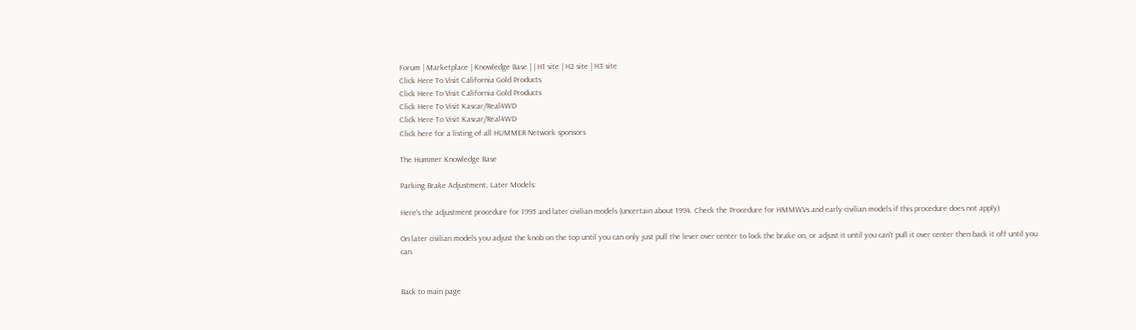Forum | Marketplace | Knowledge Base | | H1 site | H2 site | H3 site
Click Here To Visit California Gold Products
Click Here To Visit California Gold Products
Click Here To Visit Kascar/Real4WD
Click Here To Visit Kascar/Real4WD
Click here for a listing of all HUMMER Network sponsors

The Hummer Knowledge Base

Parking Brake Adjustment, Later Models:

Here's the adjustment procedure for 1995 and later civilian models (uncertain about 1994. Check the Procedure for HMMWVs and early civilian models if this procedure does not apply)

On later civilian models you adjust the knob on the top until you can only just pull the lever over center to lock the brake on, or adjust it until you can't pull it over center then back it off until you can.


Back to main page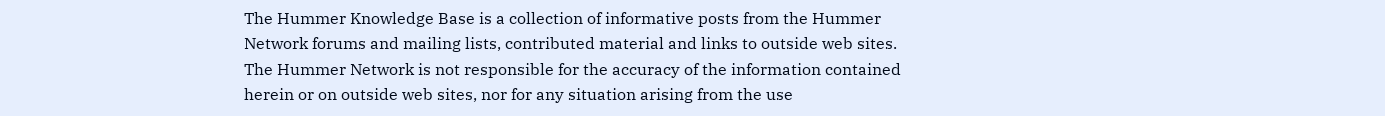The Hummer Knowledge Base is a collection of informative posts from the Hummer Network forums and mailing lists, contributed material and links to outside web sites.
The Hummer Network is not responsible for the accuracy of the information contained herein or on outside web sites, nor for any situation arising from the use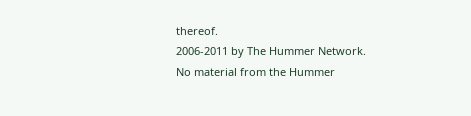thereof.
2006-2011 by The Hummer Network. No material from the Hummer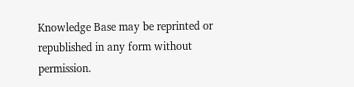Knowledge Base may be reprinted or republished in any form without permission.